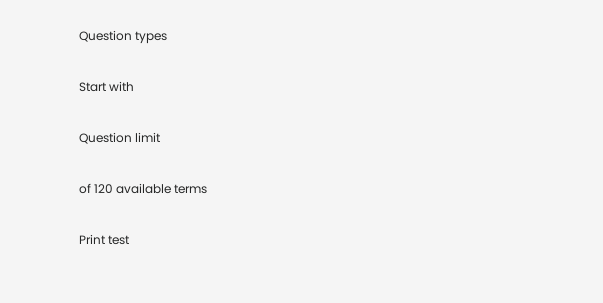Question types

Start with

Question limit

of 120 available terms

Print test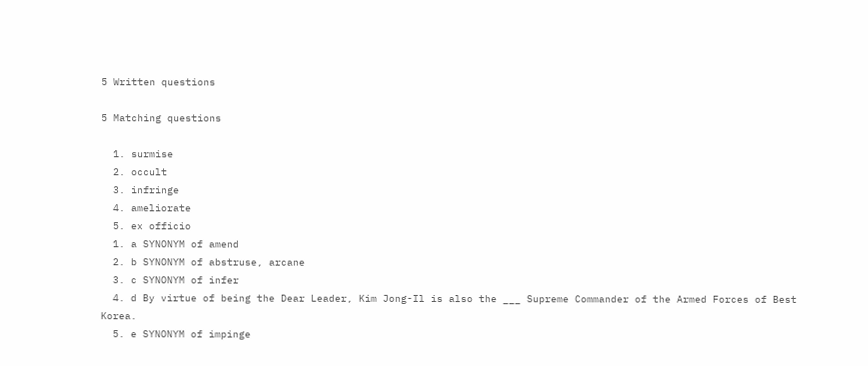5 Written questions

5 Matching questions

  1. surmise
  2. occult
  3. infringe
  4. ameliorate
  5. ex officio
  1. a SYNONYM of amend
  2. b SYNONYM of abstruse, arcane
  3. c SYNONYM of infer
  4. d By virtue of being the Dear Leader, Kim Jong-Il is also the ___ Supreme Commander of the Armed Forces of Best Korea.
  5. e SYNONYM of impinge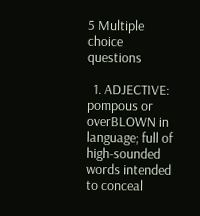5 Multiple choice questions

  1. ADJECTIVE: pompous or overBLOWN in language; full of high-sounded words intended to conceal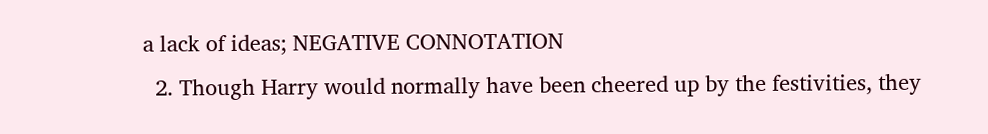a lack of ideas; NEGATIVE CONNOTATION
  2. Though Harry would normally have been cheered up by the festivities, they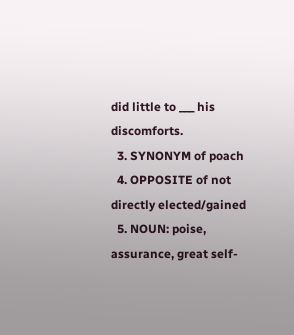did little to ___ his discomforts.
  3. SYNONYM of poach
  4. OPPOSITE of not directly elected/gained
  5. NOUN: poise, assurance, great self-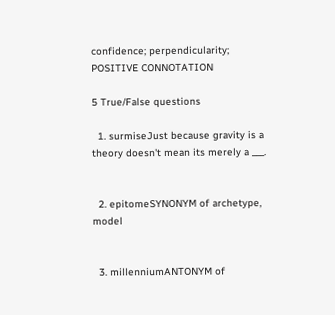confidence; perpendicularity; POSITIVE CONNOTATION

5 True/False questions

  1. surmiseJust because gravity is a theory doesn't mean its merely a ___.


  2. epitomeSYNONYM of archetype, model


  3. millenniumANTONYM of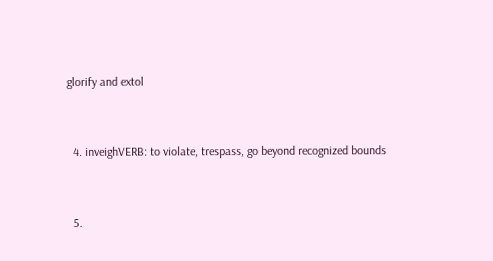glorify and extol


  4. inveighVERB: to violate, trespass, go beyond recognized bounds


  5.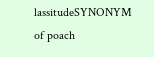lassitudeSYNONYM of poach